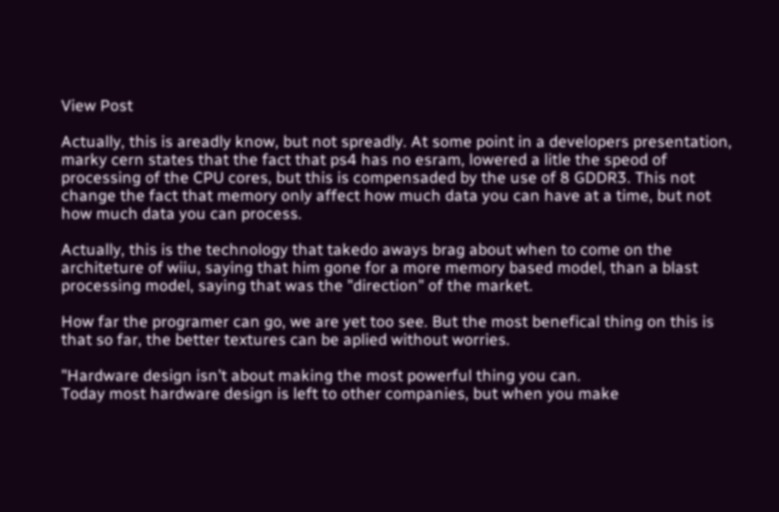View Post

Actually, this is areadly know, but not spreadly. At some point in a developers presentation, marky cern states that the fact that ps4 has no esram, lowered a litle the speod of processing of the CPU cores, but this is compensaded by the use of 8 GDDR3. This not change the fact that memory only affect how much data you can have at a time, but not how much data you can process.

Actually, this is the technology that takedo aways brag about when to come on the architeture of wiiu, saying that him gone for a more memory based model, than a blast processing model, saying that was the "direction" of the market.

How far the programer can go, we are yet too see. But the most benefical thing on this is that so far, the better textures can be aplied without worries.

"Hardware design isn’t about making the most powerful thing you can.
Today most hardware design is left to other companies, but when you make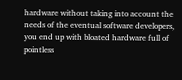hardware without taking into account the needs of the eventual software developers, you end up with bloated hardware full of pointless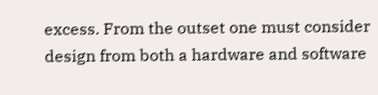excess. From the outset one must consider design from both a hardware and software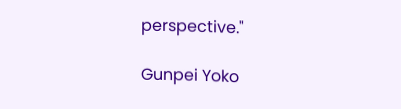perspective."

Gunpei Yoko